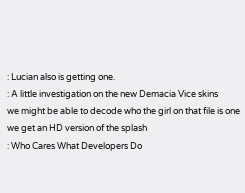: Lucian also is getting one.
: A little investigation on the new Demacia Vice skins
we might be able to decode who the girl on that file is one we get an HD version of the splash
: Who Cares What Developers Do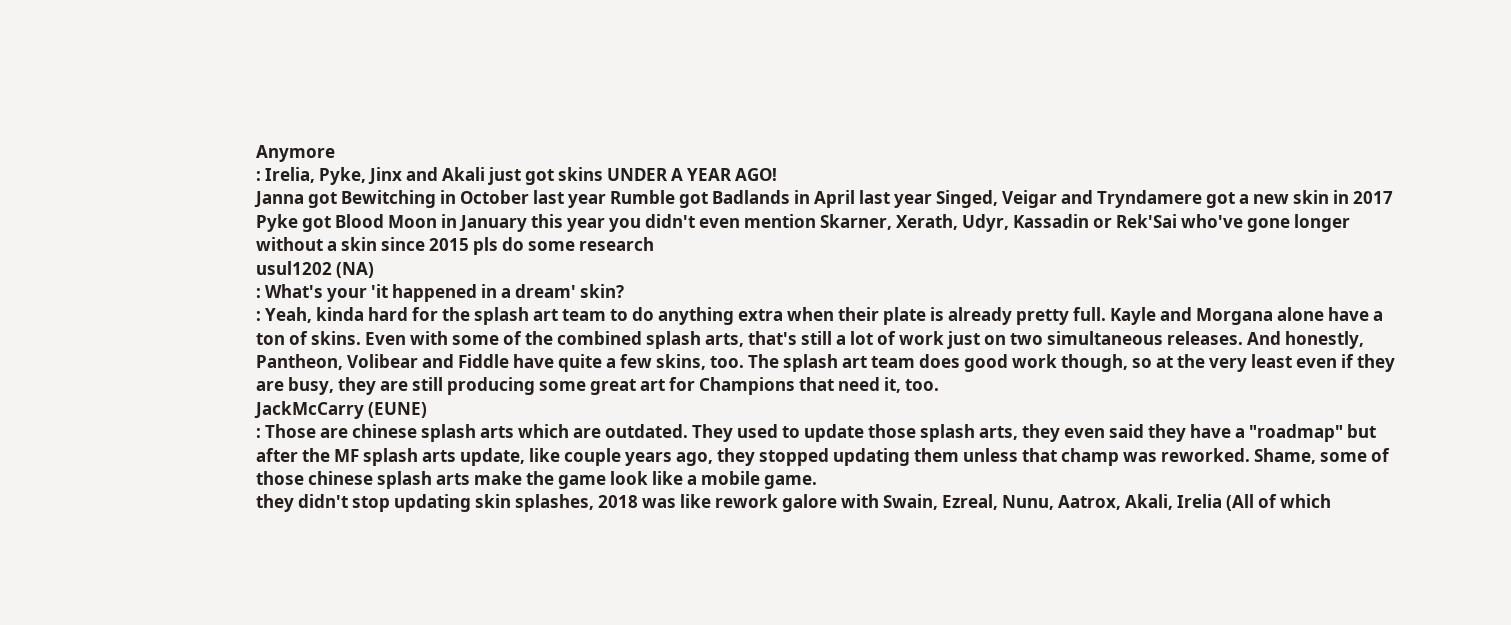Anymore
: Irelia, Pyke, Jinx and Akali just got skins UNDER A YEAR AGO!
Janna got Bewitching in October last year Rumble got Badlands in April last year Singed, Veigar and Tryndamere got a new skin in 2017 Pyke got Blood Moon in January this year you didn't even mention Skarner, Xerath, Udyr, Kassadin or Rek'Sai who've gone longer without a skin since 2015 pls do some research
usul1202 (NA)
: What's your 'it happened in a dream' skin?
: Yeah, kinda hard for the splash art team to do anything extra when their plate is already pretty full. Kayle and Morgana alone have a ton of skins. Even with some of the combined splash arts, that's still a lot of work just on two simultaneous releases. And honestly, Pantheon, Volibear and Fiddle have quite a few skins, too. The splash art team does good work though, so at the very least even if they are busy, they are still producing some great art for Champions that need it, too.
JackMcCarry (EUNE)
: Those are chinese splash arts which are outdated. They used to update those splash arts, they even said they have a "roadmap" but after the MF splash arts update, like couple years ago, they stopped updating them unless that champ was reworked. Shame, some of those chinese splash arts make the game look like a mobile game.
they didn't stop updating skin splashes, 2018 was like rework galore with Swain, Ezreal, Nunu, Aatrox, Akali, Irelia (All of which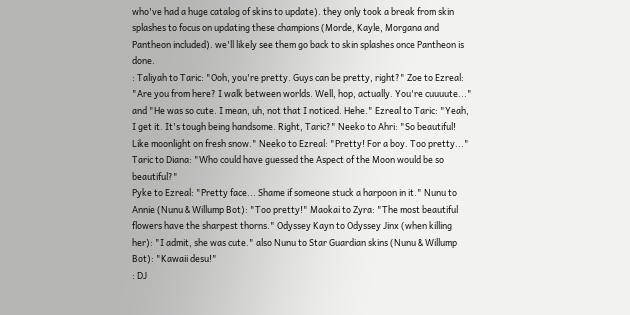who've had a huge catalog of skins to update). they only took a break from skin splashes to focus on updating these champions (Morde, Kayle, Morgana and Pantheon included). we'll likely see them go back to skin splashes once Pantheon is done.
: Taliyah to Taric: "Ooh, you're pretty. Guys can be pretty, right?" Zoe to Ezreal: "Are you from here? I walk between worlds. Well, hop, actually. You're cuuuute..." and "He was so cute. I mean, uh, not that I noticed. Hehe." Ezreal to Taric: "Yeah, I get it. It's tough being handsome. Right, Taric?" Neeko to Ahri: "So beautiful! Like moonlight on fresh snow." Neeko to Ezreal: "Pretty! For a boy. Too pretty..." Taric to Diana: "Who could have guessed the Aspect of the Moon would be so beautiful?"
Pyke to Ezreal: "Pretty face... Shame if someone stuck a harpoon in it." Nunu to Annie (Nunu & Willump Bot): "Too pretty!" Maokai to Zyra: "The most beautiful flowers have the sharpest thorns." Odyssey Kayn to Odyssey Jinx (when killing her): "I admit, she was cute." also Nunu to Star Guardian skins (Nunu & Willump Bot): "Kawaii desu!"
: DJ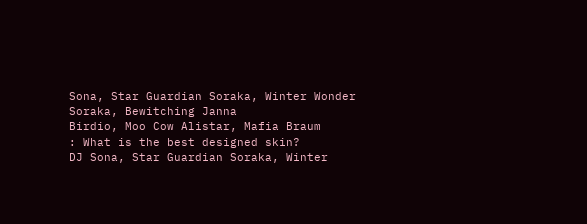Sona, Star Guardian Soraka, Winter Wonder Soraka, Bewitching Janna
Birdio, Moo Cow Alistar, Mafia Braum
: What is the best designed skin?
DJ Sona, Star Guardian Soraka, Winter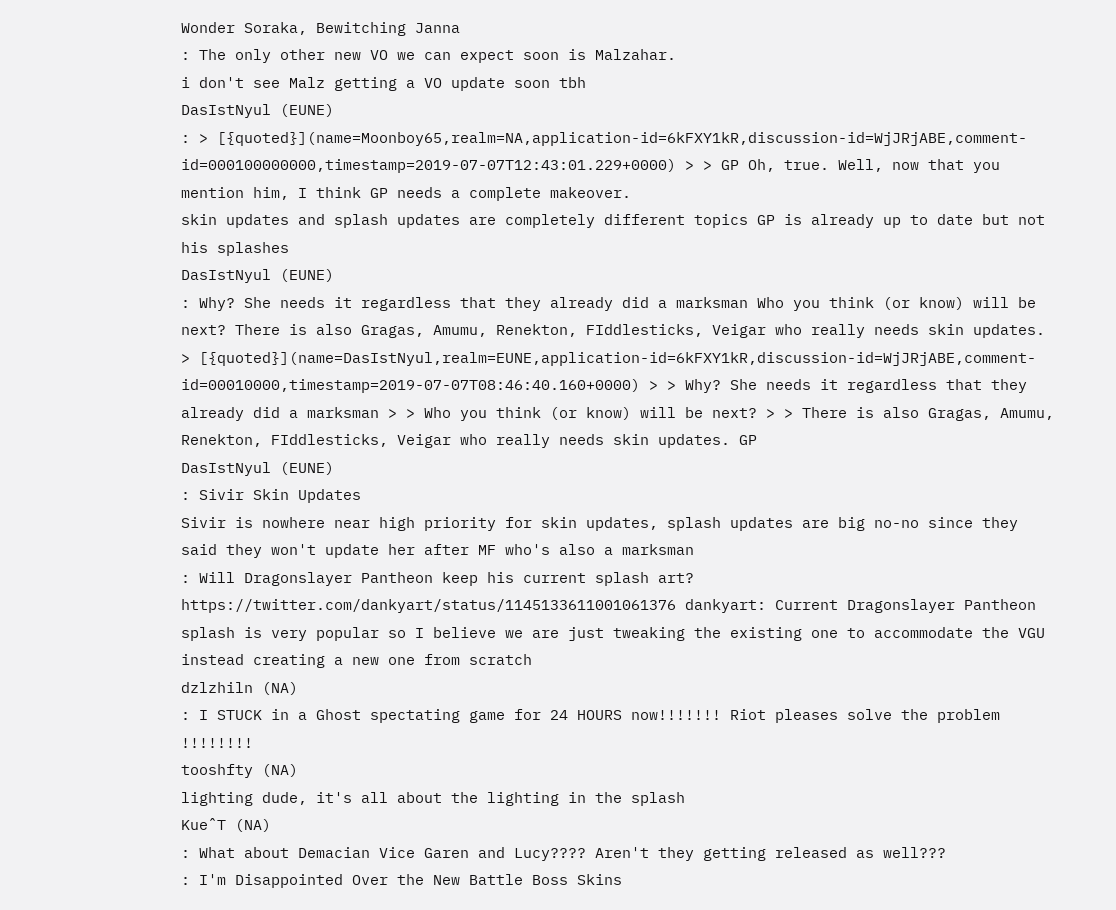Wonder Soraka, Bewitching Janna
: The only other new VO we can expect soon is Malzahar.
i don't see Malz getting a VO update soon tbh
DasIstNyul (EUNE)
: > [{quoted}](name=Moonboy65,realm=NA,application-id=6kFXY1kR,discussion-id=WjJRjABE,comment-id=000100000000,timestamp=2019-07-07T12:43:01.229+0000) > > GP Oh, true. Well, now that you mention him, I think GP needs a complete makeover.
skin updates and splash updates are completely different topics GP is already up to date but not his splashes
DasIstNyul (EUNE)
: Why? She needs it regardless that they already did a marksman Who you think (or know) will be next? There is also Gragas, Amumu, Renekton, FIddlesticks, Veigar who really needs skin updates.
> [{quoted}](name=DasIstNyul,realm=EUNE,application-id=6kFXY1kR,discussion-id=WjJRjABE,comment-id=00010000,timestamp=2019-07-07T08:46:40.160+0000) > > Why? She needs it regardless that they already did a marksman > > Who you think (or know) will be next? > > There is also Gragas, Amumu, Renekton, FIddlesticks, Veigar who really needs skin updates. GP
DasIstNyul (EUNE)
: Sivir Skin Updates
Sivir is nowhere near high priority for skin updates, splash updates are big no-no since they said they won't update her after MF who's also a marksman
: Will Dragonslayer Pantheon keep his current splash art?
https://twitter.com/dankyart/status/1145133611001061376 dankyart: Current Dragonslayer Pantheon splash is very popular so I believe we are just tweaking the existing one to accommodate the VGU instead creating a new one from scratch
dzlzhiln (NA)
: I STUCK in a Ghost spectating game for 24 HOURS now!!!!!!! Riot pleases solve the problem !!!!!!!!
tooshfty (NA)
lighting dude, it's all about the lighting in the splash
KueˆT (NA)
: What about Demacian Vice Garen and Lucy???? Aren't they getting released as well???
: I'm Disappointed Over the New Battle Boss Skins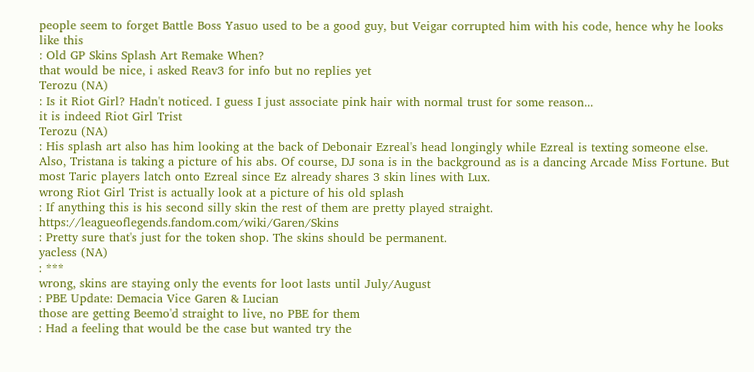people seem to forget Battle Boss Yasuo used to be a good guy, but Veigar corrupted him with his code, hence why he looks like this
: Old GP Skins Splash Art Remake When?
that would be nice, i asked Reav3 for info but no replies yet
Terozu (NA)
: Is it Riot Girl? Hadn't noticed. I guess I just associate pink hair with normal trust for some reason...
it is indeed Riot Girl Trist
Terozu (NA)
: His splash art also has him looking at the back of Debonair Ezreal's head longingly while Ezreal is texting someone else. Also, Tristana is taking a picture of his abs. Of course, DJ sona is in the background as is a dancing Arcade Miss Fortune. But most Taric players latch onto Ezreal since Ez already shares 3 skin lines with Lux.
wrong Riot Girl Trist is actually look at a picture of his old splash
: If anything this is his second silly skin the rest of them are pretty played straight. https://leagueoflegends.fandom.com/wiki/Garen/Skins
: Pretty sure that's just for the token shop. The skins should be permanent.
yacless (NA)
: ***
wrong, skins are staying only the events for loot lasts until July/August
: PBE Update: Demacia Vice Garen & Lucian
those are getting Beemo'd straight to live, no PBE for them
: Had a feeling that would be the case but wanted try the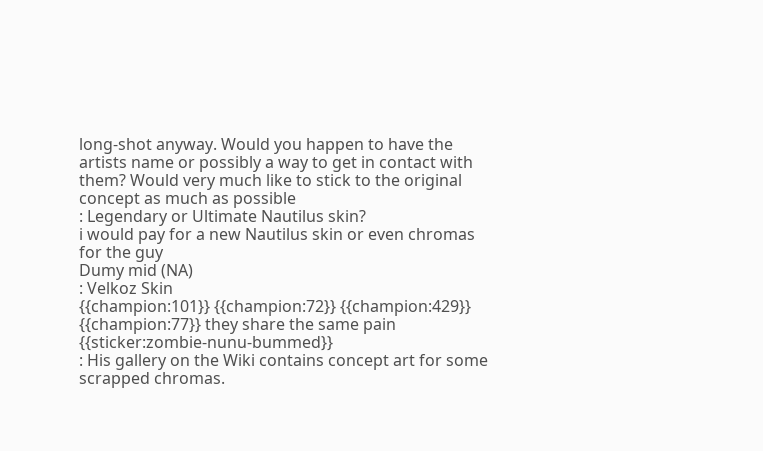long-shot anyway. Would you happen to have the artists name or possibly a way to get in contact with them? Would very much like to stick to the original concept as much as possible
: Legendary or Ultimate Nautilus skin?
i would pay for a new Nautilus skin or even chromas for the guy
Dumy mid (NA)
: Velkoz Skin
{{champion:101}} {{champion:72}} {{champion:429}} {{champion:77}} they share the same pain {{sticker:zombie-nunu-bummed}}
: His gallery on the Wiki contains concept art for some scrapped chromas.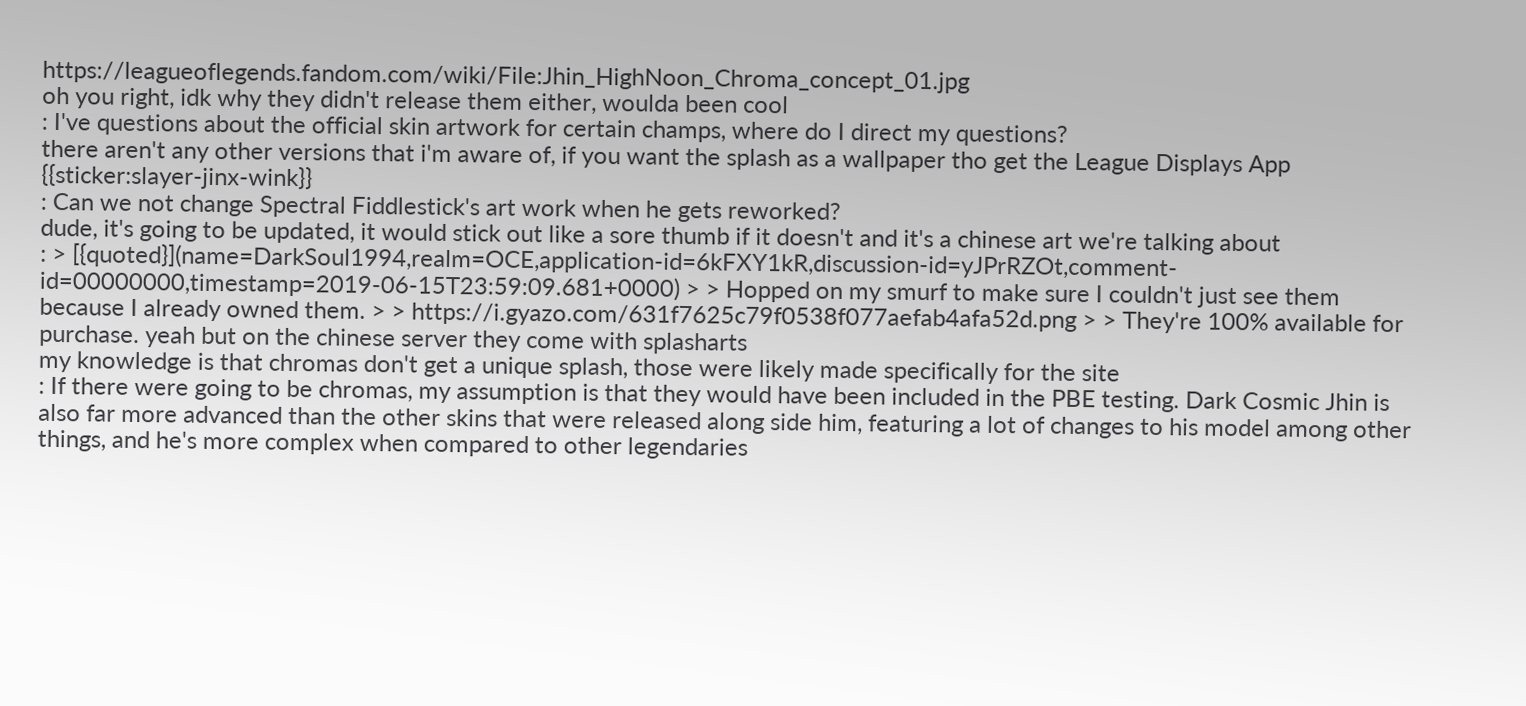https://leagueoflegends.fandom.com/wiki/File:Jhin_HighNoon_Chroma_concept_01.jpg
oh you right, idk why they didn't release them either, woulda been cool
: I've questions about the official skin artwork for certain champs, where do I direct my questions?
there aren't any other versions that i'm aware of, if you want the splash as a wallpaper tho get the League Displays App {{sticker:slayer-jinx-wink}}
: Can we not change Spectral Fiddlestick's art work when he gets reworked?
dude, it's going to be updated, it would stick out like a sore thumb if it doesn't and it's a chinese art we're talking about
: > [{quoted}](name=DarkSoul1994,realm=OCE,application-id=6kFXY1kR,discussion-id=yJPrRZOt,comment-id=00000000,timestamp=2019-06-15T23:59:09.681+0000) > > Hopped on my smurf to make sure I couldn't just see them because I already owned them. > > https://i.gyazo.com/631f7625c79f0538f077aefab4afa52d.png > > They're 100% available for purchase. yeah but on the chinese server they come with splasharts
my knowledge is that chromas don't get a unique splash, those were likely made specifically for the site
: If there were going to be chromas, my assumption is that they would have been included in the PBE testing. Dark Cosmic Jhin is also far more advanced than the other skins that were released along side him, featuring a lot of changes to his model among other things, and he's more complex when compared to other legendaries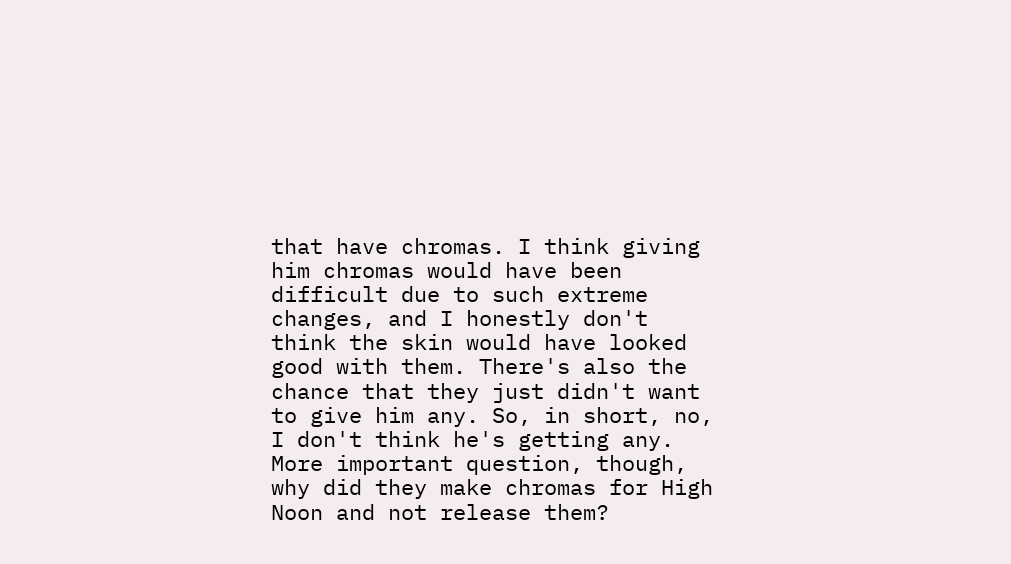that have chromas. I think giving him chromas would have been difficult due to such extreme changes, and I honestly don't think the skin would have looked good with them. There's also the chance that they just didn't want to give him any. So, in short, no, I don't think he's getting any. More important question, though, why did they make chromas for High Noon and not release them?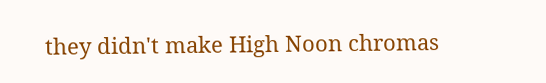they didn't make High Noon chromas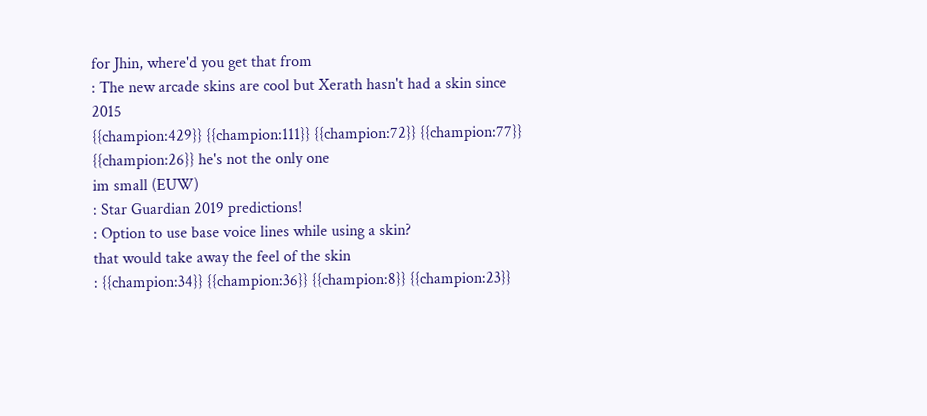for Jhin, where'd you get that from
: The new arcade skins are cool but Xerath hasn't had a skin since 2015
{{champion:429}} {{champion:111}} {{champion:72}} {{champion:77}} {{champion:26}} he's not the only one
im small (EUW)
: Star Guardian 2019 predictions!
: Option to use base voice lines while using a skin?
that would take away the feel of the skin
: {{champion:34}} {{champion:36}} {{champion:8}} {{champion:23}}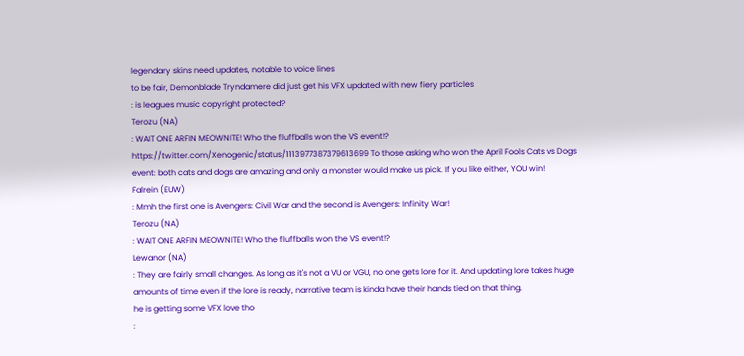legendary skins need updates, notable to voice lines
to be fair, Demonblade Tryndamere did just get his VFX updated with new fiery particles
: is leagues music copyright protected?
Terozu (NA)
: WAIT ONE ARFIN MEOWNITE! Who the fluffballs won the VS event!?
https://twitter.com/Xenogenic/status/1113977387379613699 To those asking who won the April Fools Cats vs Dogs event: both cats and dogs are amazing and only a monster would make us pick. If you like either, YOU win!
Falrein (EUW)
: Mmh the first one is Avengers: Civil War and the second is Avengers: Infinity War!
Terozu (NA)
: WAIT ONE ARFIN MEOWNITE! Who the fluffballs won the VS event!?
Lewanor (NA)
: They are fairly small changes. As long as it's not a VU or VGU, no one gets lore for it. And updating lore takes huge amounts of time even if the lore is ready, narrative team is kinda have their hands tied on that thing.
he is getting some VFX love tho
: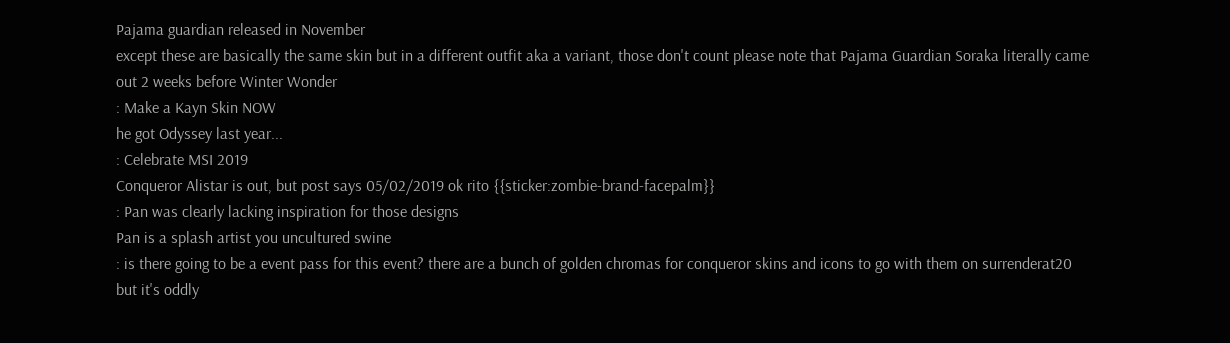Pajama guardian released in November
except these are basically the same skin but in a different outfit aka a variant, those don't count please note that Pajama Guardian Soraka literally came out 2 weeks before Winter Wonder
: Make a Kayn Skin NOW
he got Odyssey last year...
: Celebrate MSI 2019
Conqueror Alistar is out, but post says 05/02/2019 ok rito {{sticker:zombie-brand-facepalm}}
: Pan was clearly lacking inspiration for those designs
Pan is a splash artist you uncultured swine
: is there going to be a event pass for this event? there are a bunch of golden chromas for conqueror skins and icons to go with them on surrenderat20 but it's oddly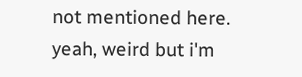not mentioned here.
yeah, weird but i'm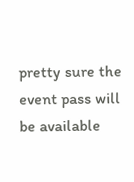pretty sure the event pass will be available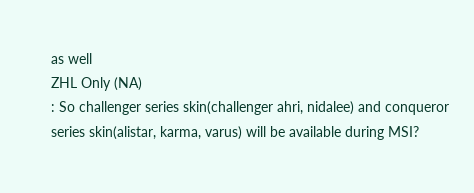as well
ZHL Only (NA)
: So challenger series skin(challenger ahri, nidalee) and conqueror series skin(alistar, karma, varus) will be available during MSI?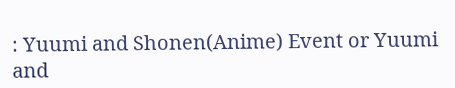: Yuumi and Shonen(Anime) Event or Yuumi and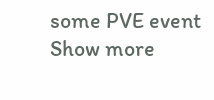some PVE event
Show more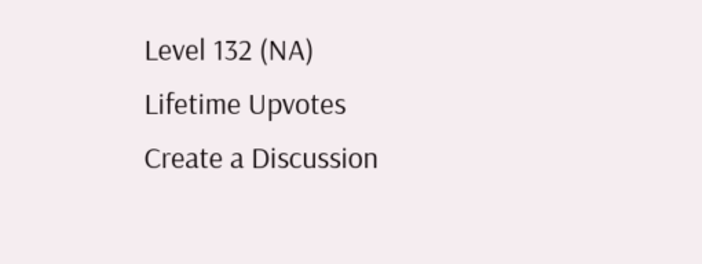Level 132 (NA)
Lifetime Upvotes
Create a Discussion